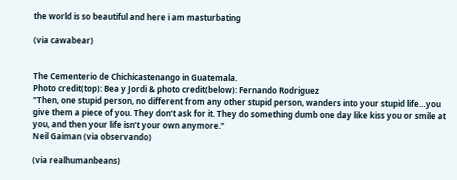the world is so beautiful and here i am masturbating

(via cawabear)


The Cementerio de Chichicastenango in Guatemala.
Photo credit(top): Bea y Jordi & photo credit(below): Fernando Rodriguez
"Then, one stupid person, no different from any other stupid person, wanders into your stupid life…you give them a piece of you. They don’t ask for it. They do something dumb one day like kiss you or smile at you, and then your life isn’t your own anymore."
Neil Gaiman (via observando)

(via realhumanbeans)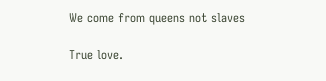We come from queens not slaves

True love.